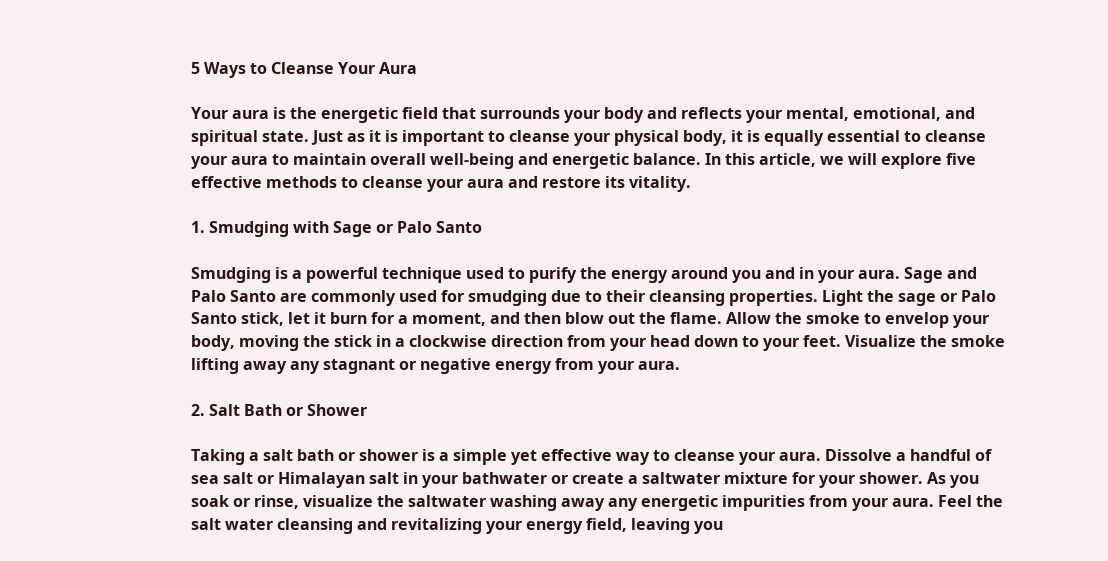5 Ways to Cleanse Your Aura

Your aura is the energetic field that surrounds your body and reflects your mental, emotional, and spiritual state. Just as it is important to cleanse your physical body, it is equally essential to cleanse your aura to maintain overall well-being and energetic balance. In this article, we will explore five effective methods to cleanse your aura and restore its vitality.

1. Smudging with Sage or Palo Santo

Smudging is a powerful technique used to purify the energy around you and in your aura. Sage and Palo Santo are commonly used for smudging due to their cleansing properties. Light the sage or Palo Santo stick, let it burn for a moment, and then blow out the flame. Allow the smoke to envelop your body, moving the stick in a clockwise direction from your head down to your feet. Visualize the smoke lifting away any stagnant or negative energy from your aura.

2. Salt Bath or Shower

Taking a salt bath or shower is a simple yet effective way to cleanse your aura. Dissolve a handful of sea salt or Himalayan salt in your bathwater or create a saltwater mixture for your shower. As you soak or rinse, visualize the saltwater washing away any energetic impurities from your aura. Feel the salt water cleansing and revitalizing your energy field, leaving you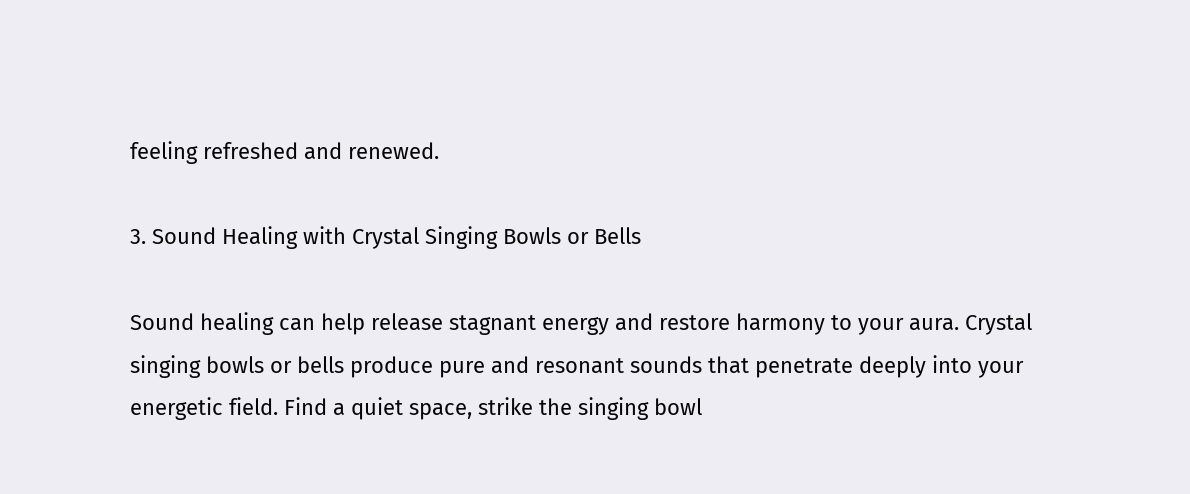feeling refreshed and renewed.

3. Sound Healing with Crystal Singing Bowls or Bells

Sound healing can help release stagnant energy and restore harmony to your aura. Crystal singing bowls or bells produce pure and resonant sounds that penetrate deeply into your energetic field. Find a quiet space, strike the singing bowl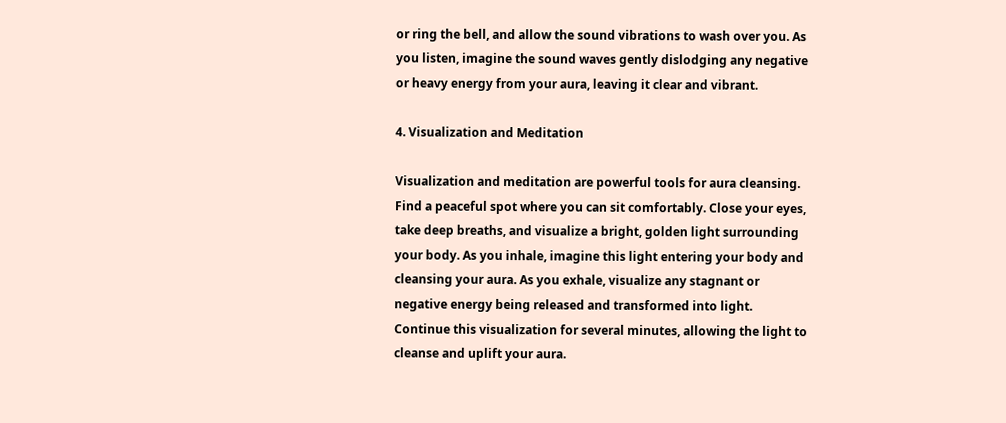or ring the bell, and allow the sound vibrations to wash over you. As you listen, imagine the sound waves gently dislodging any negative or heavy energy from your aura, leaving it clear and vibrant.

4. Visualization and Meditation

Visualization and meditation are powerful tools for aura cleansing. Find a peaceful spot where you can sit comfortably. Close your eyes, take deep breaths, and visualize a bright, golden light surrounding your body. As you inhale, imagine this light entering your body and cleansing your aura. As you exhale, visualize any stagnant or negative energy being released and transformed into light. Continue this visualization for several minutes, allowing the light to cleanse and uplift your aura.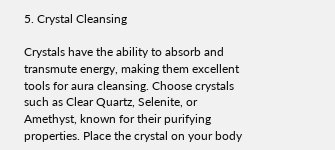5. Crystal Cleansing

Crystals have the ability to absorb and transmute energy, making them excellent tools for aura cleansing. Choose crystals such as Clear Quartz, Selenite, or Amethyst, known for their purifying properties. Place the crystal on your body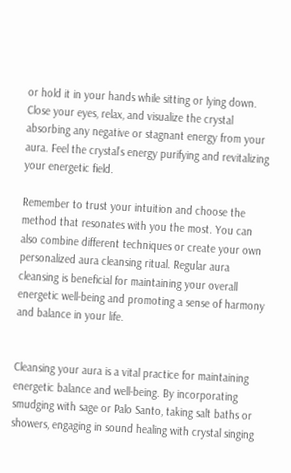or hold it in your hands while sitting or lying down. Close your eyes, relax, and visualize the crystal absorbing any negative or stagnant energy from your aura. Feel the crystal’s energy purifying and revitalizing your energetic field.

Remember to trust your intuition and choose the method that resonates with you the most. You can also combine different techniques or create your own personalized aura cleansing ritual. Regular aura cleansing is beneficial for maintaining your overall energetic well-being and promoting a sense of harmony and balance in your life.


Cleansing your aura is a vital practice for maintaining energetic balance and well-being. By incorporating smudging with sage or Palo Santo, taking salt baths or showers, engaging in sound healing with crystal singing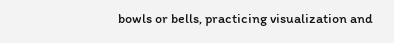bowls or bells, practicing visualization and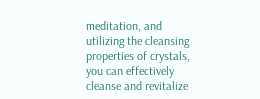meditation, and utilizing the cleansing properties of crystals, you can effectively cleanse and revitalize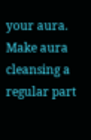your aura. Make aura cleansing a regular part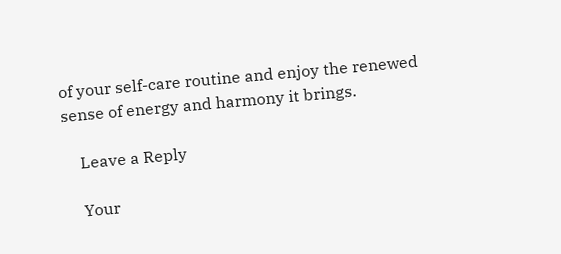of your self-care routine and enjoy the renewed sense of energy and harmony it brings.

    Leave a Reply

    Your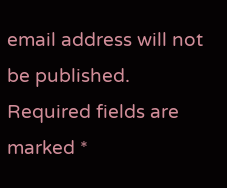email address will not be published. Required fields are marked *